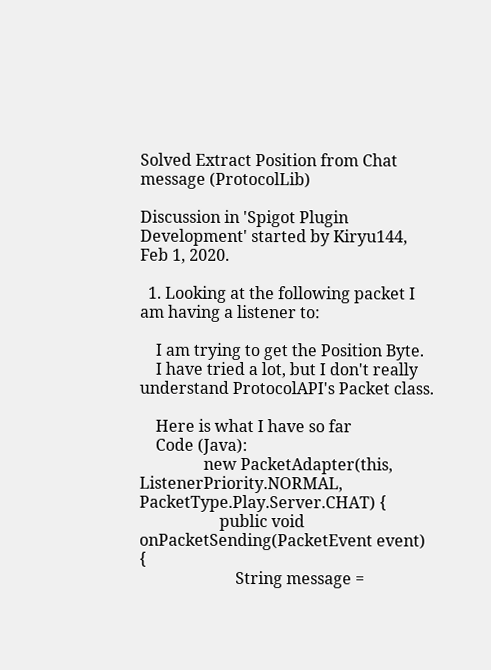Solved Extract Position from Chat message (ProtocolLib)

Discussion in 'Spigot Plugin Development' started by Kiryu144, Feb 1, 2020.

  1. Looking at the following packet I am having a listener to:

    I am trying to get the Position Byte.
    I have tried a lot, but I don't really understand ProtocolAPI's Packet class.

    Here is what I have so far
    Code (Java):
                new PacketAdapter(this, ListenerPriority.NORMAL, PacketType.Play.Server.CHAT) {
                    public void onPacketSending(PacketEvent event) {
                        String message =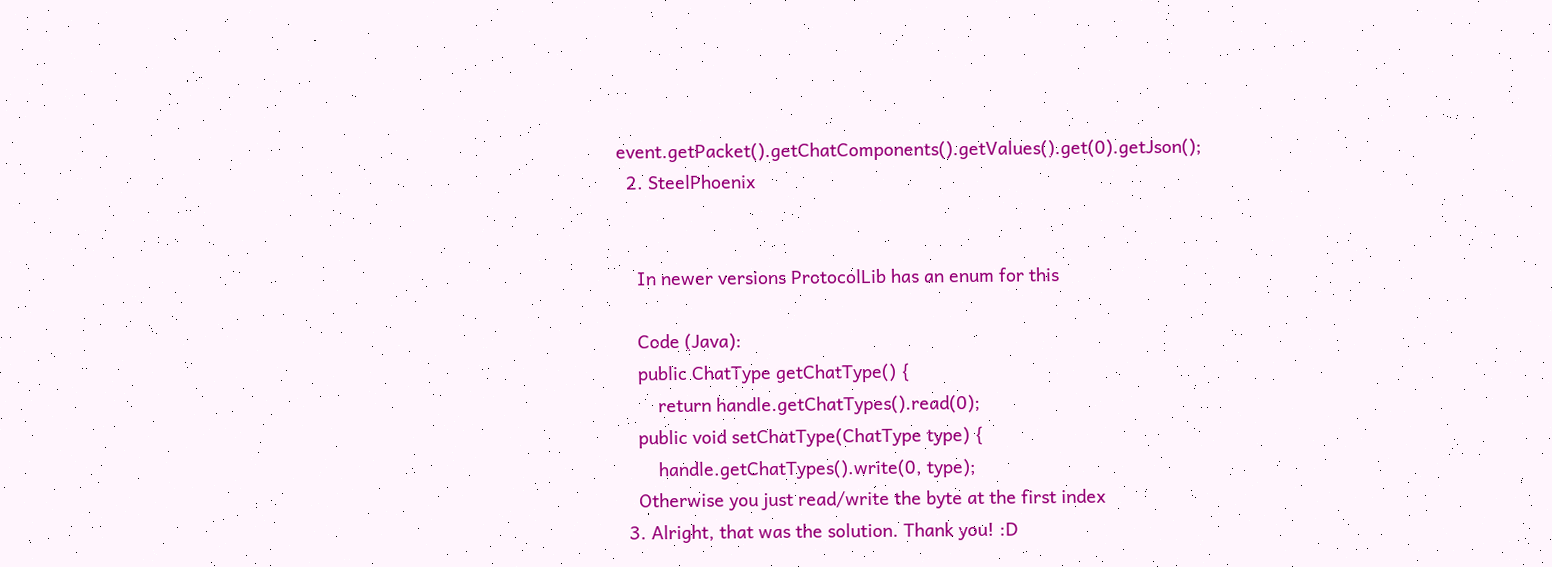event.getPacket().getChatComponents().getValues().get(0).getJson();
  2. SteelPhoenix


    In newer versions ProtocolLib has an enum for this

    Code (Java):
    public ChatType getChatType() {
        return handle.getChatTypes().read(0);
    public void setChatType(ChatType type) {
        handle.getChatTypes().write(0, type);
    Otherwise you just read/write the byte at the first index
  3. Alright, that was the solution. Thank you! :D